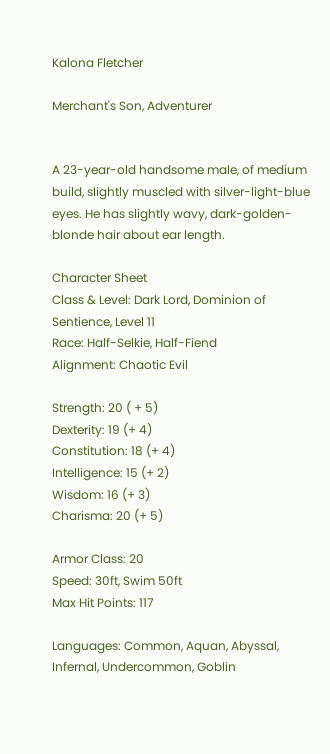Kalona Fletcher

Merchant's Son, Adventurer


A 23-year-old handsome male, of medium build, slightly muscled with silver-light-blue eyes. He has slightly wavy, dark-golden-blonde hair about ear length.

Character Sheet
Class & Level: Dark Lord, Dominion of Sentience, Level 11
Race: Half-Selkie, Half-Fiend
Alignment: Chaotic Evil

Strength: 20 ( + 5)
Dexterity: 19 (+ 4)
Constitution: 18 (+ 4)
Intelligence: 15 (+ 2)
Wisdom: 16 (+ 3)
Charisma: 20 (+ 5)

Armor Class: 20
Speed: 30ft, Swim 50ft
Max Hit Points: 117

Languages: Common, Aquan, Abyssal, Infernal, Undercommon, Goblin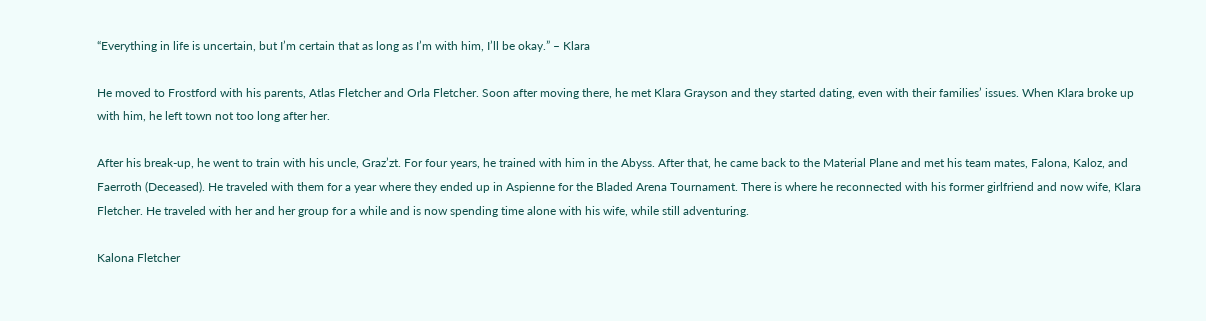“Everything in life is uncertain, but I’m certain that as long as I’m with him, I’ll be okay.” – Klara

He moved to Frostford with his parents, Atlas Fletcher and Orla Fletcher. Soon after moving there, he met Klara Grayson and they started dating, even with their families’ issues. When Klara broke up with him, he left town not too long after her.

After his break-up, he went to train with his uncle, Graz’zt. For four years, he trained with him in the Abyss. After that, he came back to the Material Plane and met his team mates, Falona, Kaloz, and Faerroth (Deceased). He traveled with them for a year where they ended up in Aspienne for the Bladed Arena Tournament. There is where he reconnected with his former girlfriend and now wife, Klara Fletcher. He traveled with her and her group for a while and is now spending time alone with his wife, while still adventuring.

Kalona Fletcher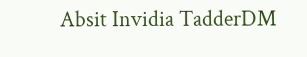Absit Invidia TadderDM